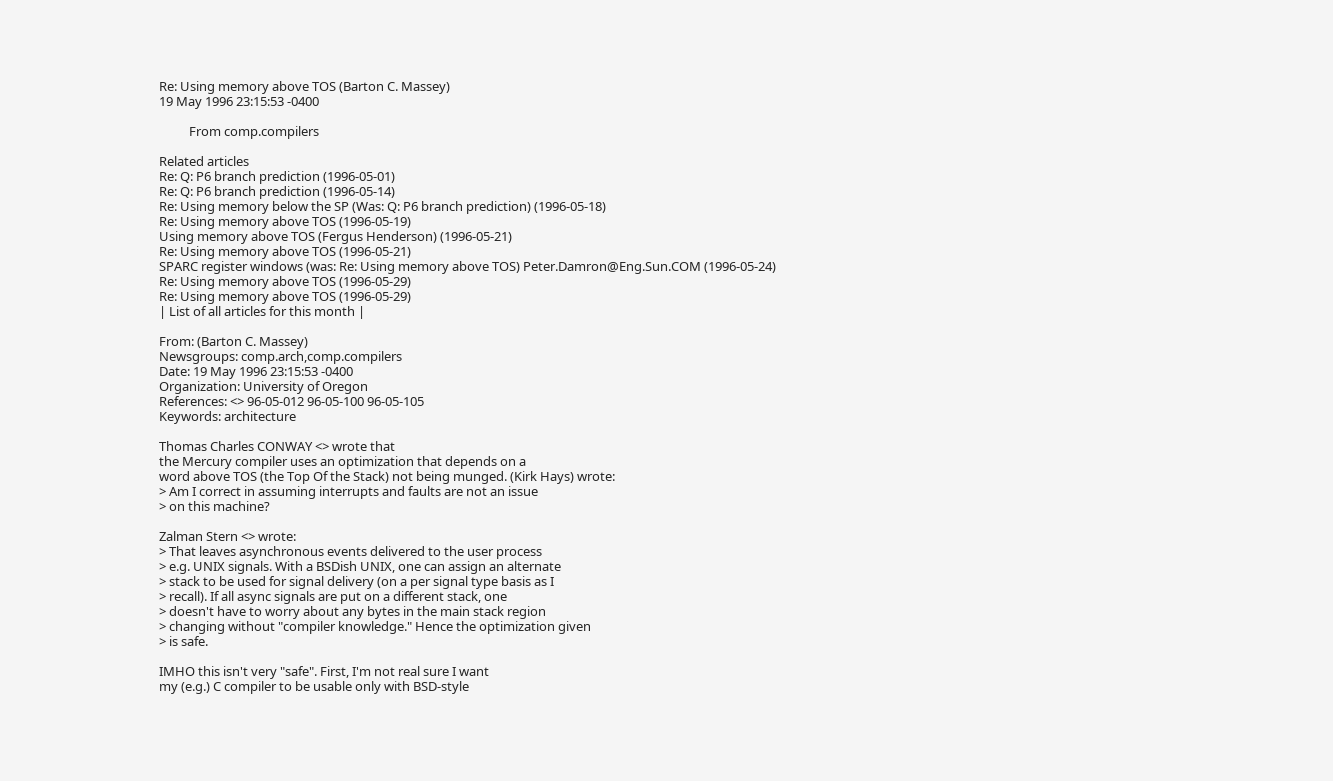Re: Using memory above TOS (Barton C. Massey)
19 May 1996 23:15:53 -0400

          From comp.compilers

Related articles
Re: Q: P6 branch prediction (1996-05-01)
Re: Q: P6 branch prediction (1996-05-14)
Re: Using memory below the SP (Was: Q: P6 branch prediction) (1996-05-18)
Re: Using memory above TOS (1996-05-19)
Using memory above TOS (Fergus Henderson) (1996-05-21)
Re: Using memory above TOS (1996-05-21)
SPARC register windows (was: Re: Using memory above TOS) Peter.Damron@Eng.Sun.COM (1996-05-24)
Re: Using memory above TOS (1996-05-29)
Re: Using memory above TOS (1996-05-29)
| List of all articles for this month |

From: (Barton C. Massey)
Newsgroups: comp.arch,comp.compilers
Date: 19 May 1996 23:15:53 -0400
Organization: University of Oregon
References: <> 96-05-012 96-05-100 96-05-105
Keywords: architecture

Thomas Charles CONWAY <> wrote that
the Mercury compiler uses an optimization that depends on a
word above TOS (the Top Of the Stack) not being munged. (Kirk Hays) wrote:
> Am I correct in assuming interrupts and faults are not an issue
> on this machine?

Zalman Stern <> wrote:
> That leaves asynchronous events delivered to the user process
> e.g. UNIX signals. With a BSDish UNIX, one can assign an alternate
> stack to be used for signal delivery (on a per signal type basis as I
> recall). If all async signals are put on a different stack, one
> doesn't have to worry about any bytes in the main stack region
> changing without "compiler knowledge." Hence the optimization given
> is safe.

IMHO this isn't very "safe". First, I'm not real sure I want
my (e.g.) C compiler to be usable only with BSD-style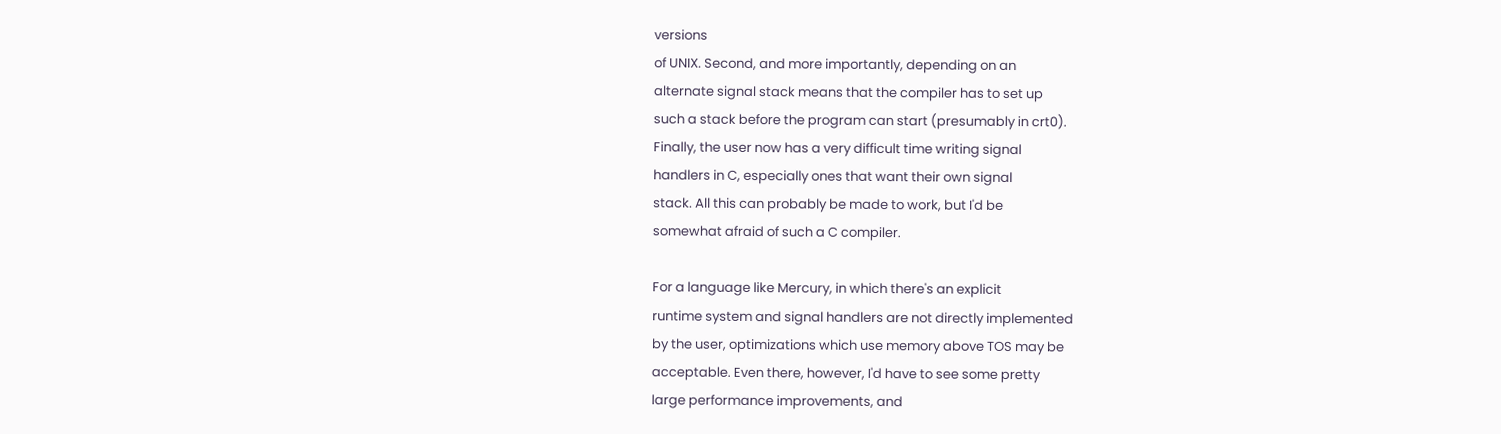versions
of UNIX. Second, and more importantly, depending on an
alternate signal stack means that the compiler has to set up
such a stack before the program can start (presumably in crt0).
Finally, the user now has a very difficult time writing signal
handlers in C, especially ones that want their own signal
stack. All this can probably be made to work, but I'd be
somewhat afraid of such a C compiler.

For a language like Mercury, in which there's an explicit
runtime system and signal handlers are not directly implemented
by the user, optimizations which use memory above TOS may be
acceptable. Even there, however, I'd have to see some pretty
large performance improvements, and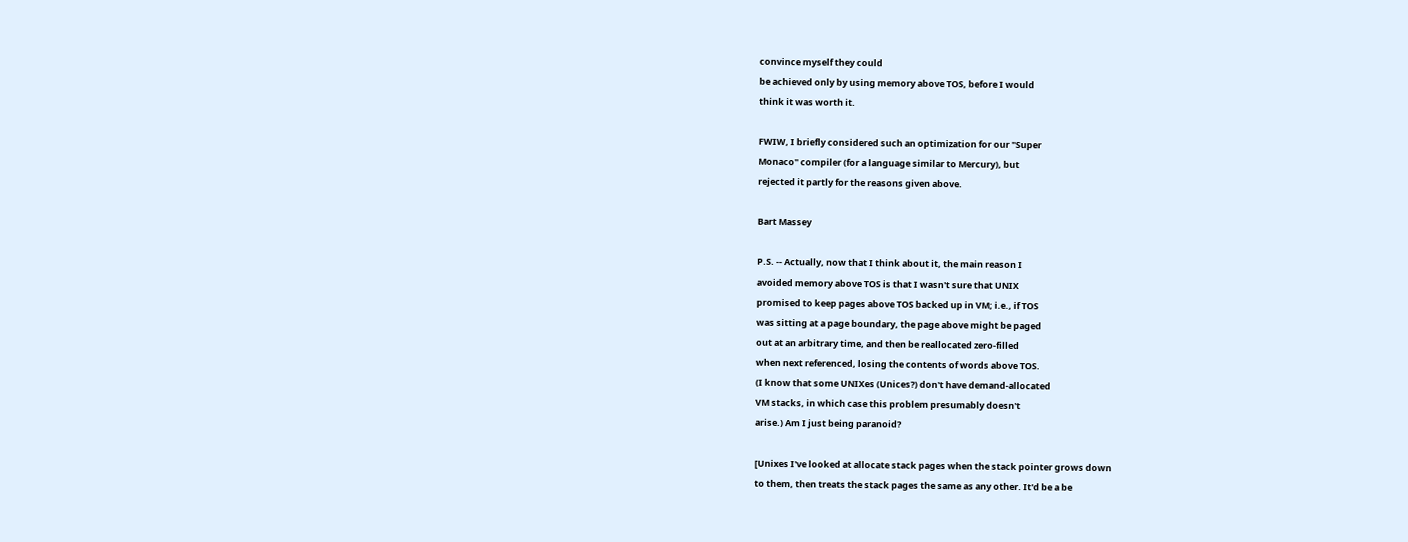convince myself they could
be achieved only by using memory above TOS, before I would
think it was worth it.

FWIW, I briefly considered such an optimization for our "Super
Monaco" compiler (for a language similar to Mercury), but
rejected it partly for the reasons given above.

Bart Massey

P.S. -- Actually, now that I think about it, the main reason I
avoided memory above TOS is that I wasn't sure that UNIX
promised to keep pages above TOS backed up in VM; i.e., if TOS
was sitting at a page boundary, the page above might be paged
out at an arbitrary time, and then be reallocated zero-filled
when next referenced, losing the contents of words above TOS.
(I know that some UNIXes (Unices?) don't have demand-allocated
VM stacks, in which case this problem presumably doesn't
arise.) Am I just being paranoid?

[Unixes I've looked at allocate stack pages when the stack pointer grows down
to them, then treats the stack pages the same as any other. It'd be a be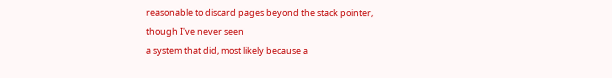reasonable to discard pages beyond the stack pointer, though I've never seen
a system that did, most likely because a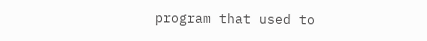program that used to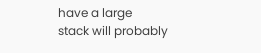have a large
stack will probably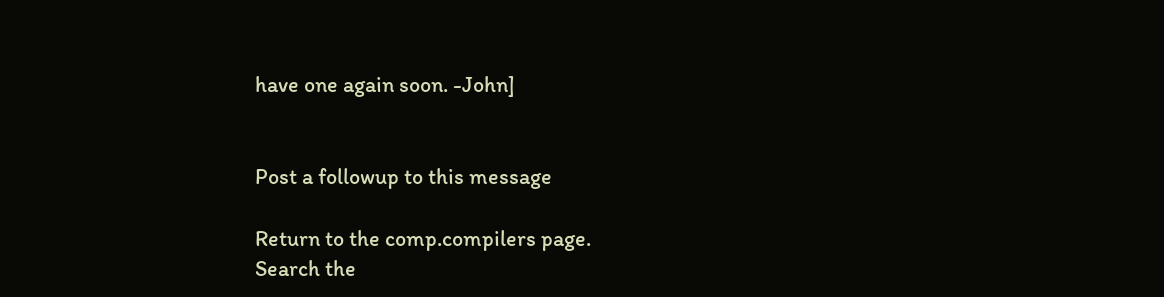have one again soon. -John]


Post a followup to this message

Return to the comp.compilers page.
Search the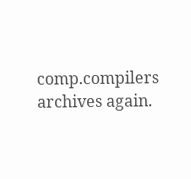comp.compilers archives again.